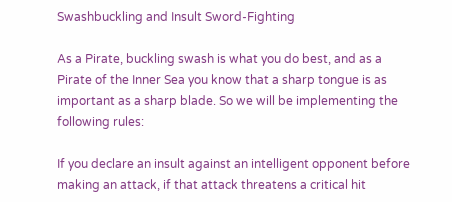Swashbuckling and Insult Sword-Fighting

As a Pirate, buckling swash is what you do best, and as a Pirate of the Inner Sea you know that a sharp tongue is as important as a sharp blade. So we will be implementing the following rules:

If you declare an insult against an intelligent opponent before making an attack, if that attack threatens a critical hit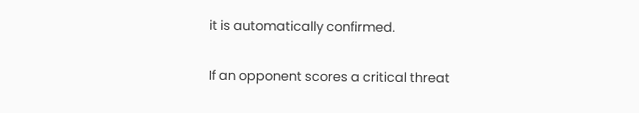it is automatically confirmed.

If an opponent scores a critical threat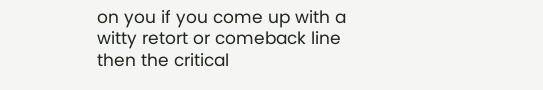on you if you come up with a witty retort or comeback line then the critical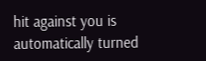hit against you is automatically turned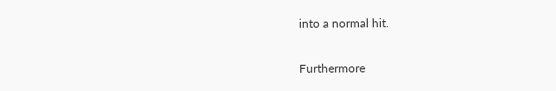into a normal hit.

Furthermore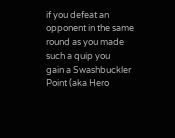if you defeat an opponent in the same round as you made such a quip you
gain a Swashbuckler Point (aka Hero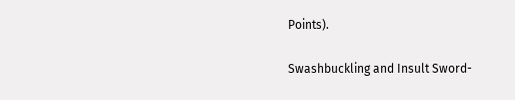Points).

Swashbuckling and Insult Sword-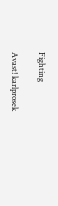Fighting

Avast! karlprosek